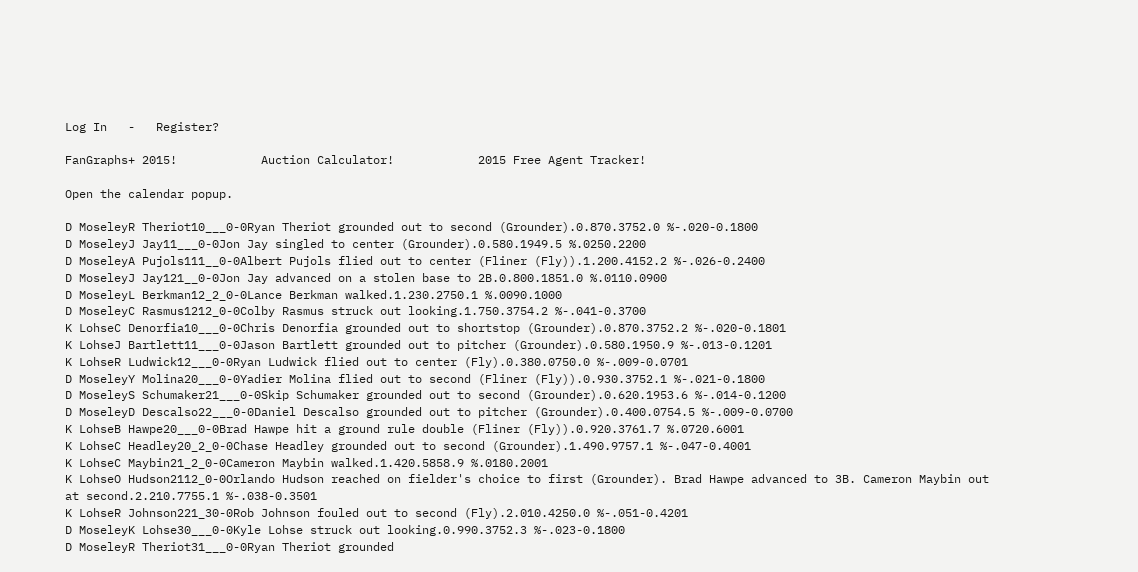Log In   -   Register?

FanGraphs+ 2015!            Auction Calculator!            2015 Free Agent Tracker!

Open the calendar popup.

D MoseleyR Theriot10___0-0Ryan Theriot grounded out to second (Grounder).0.870.3752.0 %-.020-0.1800
D MoseleyJ Jay11___0-0Jon Jay singled to center (Grounder).0.580.1949.5 %.0250.2200
D MoseleyA Pujols111__0-0Albert Pujols flied out to center (Fliner (Fly)).1.200.4152.2 %-.026-0.2400
D MoseleyJ Jay121__0-0Jon Jay advanced on a stolen base to 2B.0.800.1851.0 %.0110.0900
D MoseleyL Berkman12_2_0-0Lance Berkman walked.1.230.2750.1 %.0090.1000
D MoseleyC Rasmus1212_0-0Colby Rasmus struck out looking.1.750.3754.2 %-.041-0.3700
K LohseC Denorfia10___0-0Chris Denorfia grounded out to shortstop (Grounder).0.870.3752.2 %-.020-0.1801
K LohseJ Bartlett11___0-0Jason Bartlett grounded out to pitcher (Grounder).0.580.1950.9 %-.013-0.1201
K LohseR Ludwick12___0-0Ryan Ludwick flied out to center (Fly).0.380.0750.0 %-.009-0.0701
D MoseleyY Molina20___0-0Yadier Molina flied out to second (Fliner (Fly)).0.930.3752.1 %-.021-0.1800
D MoseleyS Schumaker21___0-0Skip Schumaker grounded out to second (Grounder).0.620.1953.6 %-.014-0.1200
D MoseleyD Descalso22___0-0Daniel Descalso grounded out to pitcher (Grounder).0.400.0754.5 %-.009-0.0700
K LohseB Hawpe20___0-0Brad Hawpe hit a ground rule double (Fliner (Fly)).0.920.3761.7 %.0720.6001
K LohseC Headley20_2_0-0Chase Headley grounded out to second (Grounder).1.490.9757.1 %-.047-0.4001
K LohseC Maybin21_2_0-0Cameron Maybin walked.1.420.5858.9 %.0180.2001
K LohseO Hudson2112_0-0Orlando Hudson reached on fielder's choice to first (Grounder). Brad Hawpe advanced to 3B. Cameron Maybin out at second.2.210.7755.1 %-.038-0.3501
K LohseR Johnson221_30-0Rob Johnson fouled out to second (Fly).2.010.4250.0 %-.051-0.4201
D MoseleyK Lohse30___0-0Kyle Lohse struck out looking.0.990.3752.3 %-.023-0.1800
D MoseleyR Theriot31___0-0Ryan Theriot grounded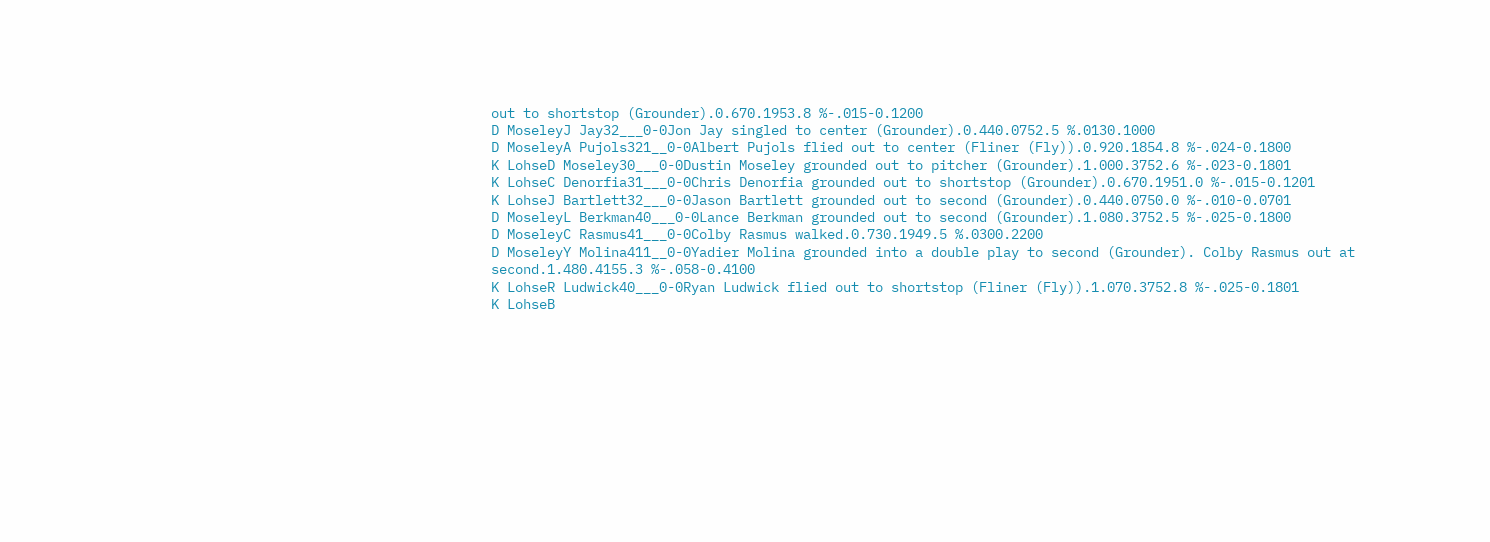out to shortstop (Grounder).0.670.1953.8 %-.015-0.1200
D MoseleyJ Jay32___0-0Jon Jay singled to center (Grounder).0.440.0752.5 %.0130.1000
D MoseleyA Pujols321__0-0Albert Pujols flied out to center (Fliner (Fly)).0.920.1854.8 %-.024-0.1800
K LohseD Moseley30___0-0Dustin Moseley grounded out to pitcher (Grounder).1.000.3752.6 %-.023-0.1801
K LohseC Denorfia31___0-0Chris Denorfia grounded out to shortstop (Grounder).0.670.1951.0 %-.015-0.1201
K LohseJ Bartlett32___0-0Jason Bartlett grounded out to second (Grounder).0.440.0750.0 %-.010-0.0701
D MoseleyL Berkman40___0-0Lance Berkman grounded out to second (Grounder).1.080.3752.5 %-.025-0.1800
D MoseleyC Rasmus41___0-0Colby Rasmus walked.0.730.1949.5 %.0300.2200
D MoseleyY Molina411__0-0Yadier Molina grounded into a double play to second (Grounder). Colby Rasmus out at second.1.480.4155.3 %-.058-0.4100
K LohseR Ludwick40___0-0Ryan Ludwick flied out to shortstop (Fliner (Fly)).1.070.3752.8 %-.025-0.1801
K LohseB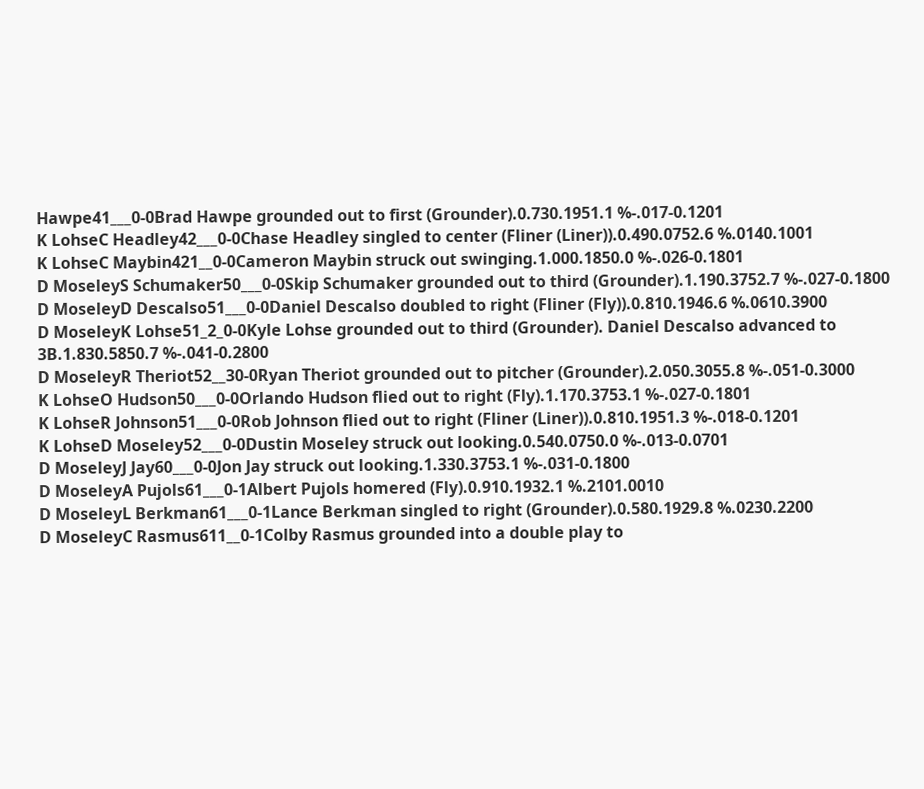Hawpe41___0-0Brad Hawpe grounded out to first (Grounder).0.730.1951.1 %-.017-0.1201
K LohseC Headley42___0-0Chase Headley singled to center (Fliner (Liner)).0.490.0752.6 %.0140.1001
K LohseC Maybin421__0-0Cameron Maybin struck out swinging.1.000.1850.0 %-.026-0.1801
D MoseleyS Schumaker50___0-0Skip Schumaker grounded out to third (Grounder).1.190.3752.7 %-.027-0.1800
D MoseleyD Descalso51___0-0Daniel Descalso doubled to right (Fliner (Fly)).0.810.1946.6 %.0610.3900
D MoseleyK Lohse51_2_0-0Kyle Lohse grounded out to third (Grounder). Daniel Descalso advanced to 3B.1.830.5850.7 %-.041-0.2800
D MoseleyR Theriot52__30-0Ryan Theriot grounded out to pitcher (Grounder).2.050.3055.8 %-.051-0.3000
K LohseO Hudson50___0-0Orlando Hudson flied out to right (Fly).1.170.3753.1 %-.027-0.1801
K LohseR Johnson51___0-0Rob Johnson flied out to right (Fliner (Liner)).0.810.1951.3 %-.018-0.1201
K LohseD Moseley52___0-0Dustin Moseley struck out looking.0.540.0750.0 %-.013-0.0701
D MoseleyJ Jay60___0-0Jon Jay struck out looking.1.330.3753.1 %-.031-0.1800
D MoseleyA Pujols61___0-1Albert Pujols homered (Fly).0.910.1932.1 %.2101.0010
D MoseleyL Berkman61___0-1Lance Berkman singled to right (Grounder).0.580.1929.8 %.0230.2200
D MoseleyC Rasmus611__0-1Colby Rasmus grounded into a double play to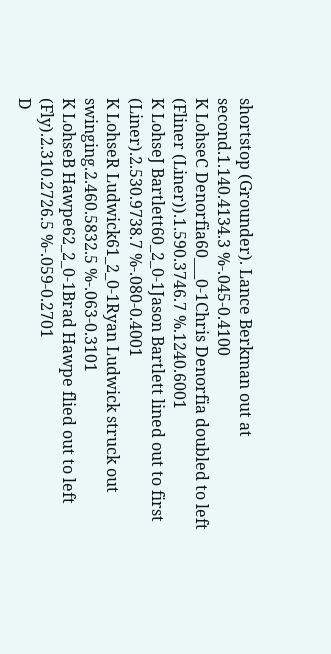shortstop (Grounder). Lance Berkman out at second.1.140.4134.3 %-.045-0.4100
K LohseC Denorfia60___0-1Chris Denorfia doubled to left (Fliner (Liner)).1.590.3746.7 %.1240.6001
K LohseJ Bartlett60_2_0-1Jason Bartlett lined out to first (Liner).2.530.9738.7 %-.080-0.4001
K LohseR Ludwick61_2_0-1Ryan Ludwick struck out swinging.2.460.5832.5 %-.063-0.3101
K LohseB Hawpe62_2_0-1Brad Hawpe flied out to left (Fly).2.310.2726.5 %-.059-0.2701
D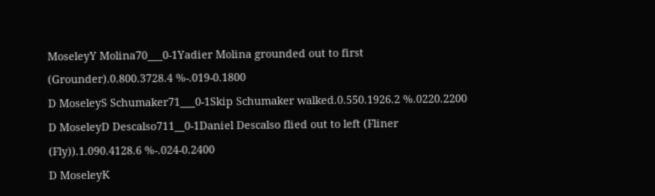MoseleyY Molina70___0-1Yadier Molina grounded out to first (Grounder).0.800.3728.4 %-.019-0.1800
D MoseleyS Schumaker71___0-1Skip Schumaker walked.0.550.1926.2 %.0220.2200
D MoseleyD Descalso711__0-1Daniel Descalso flied out to left (Fliner (Fly)).1.090.4128.6 %-.024-0.2400
D MoseleyK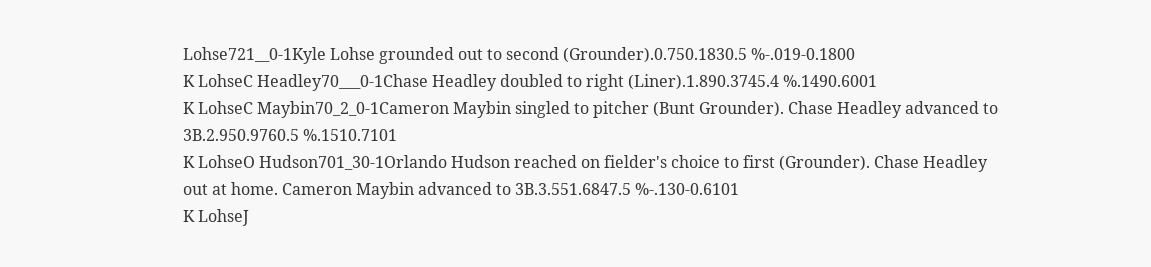Lohse721__0-1Kyle Lohse grounded out to second (Grounder).0.750.1830.5 %-.019-0.1800
K LohseC Headley70___0-1Chase Headley doubled to right (Liner).1.890.3745.4 %.1490.6001
K LohseC Maybin70_2_0-1Cameron Maybin singled to pitcher (Bunt Grounder). Chase Headley advanced to 3B.2.950.9760.5 %.1510.7101
K LohseO Hudson701_30-1Orlando Hudson reached on fielder's choice to first (Grounder). Chase Headley out at home. Cameron Maybin advanced to 3B.3.551.6847.5 %-.130-0.6101
K LohseJ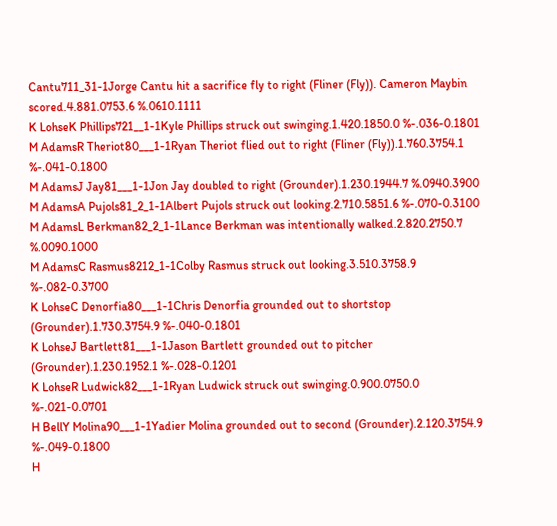Cantu711_31-1Jorge Cantu hit a sacrifice fly to right (Fliner (Fly)). Cameron Maybin scored.4.881.0753.6 %.0610.1111
K LohseK Phillips721__1-1Kyle Phillips struck out swinging.1.420.1850.0 %-.036-0.1801
M AdamsR Theriot80___1-1Ryan Theriot flied out to right (Fliner (Fly)).1.760.3754.1 %-.041-0.1800
M AdamsJ Jay81___1-1Jon Jay doubled to right (Grounder).1.230.1944.7 %.0940.3900
M AdamsA Pujols81_2_1-1Albert Pujols struck out looking.2.710.5851.6 %-.070-0.3100
M AdamsL Berkman82_2_1-1Lance Berkman was intentionally walked.2.820.2750.7 %.0090.1000
M AdamsC Rasmus8212_1-1Colby Rasmus struck out looking.3.510.3758.9 %-.082-0.3700
K LohseC Denorfia80___1-1Chris Denorfia grounded out to shortstop (Grounder).1.730.3754.9 %-.040-0.1801
K LohseJ Bartlett81___1-1Jason Bartlett grounded out to pitcher (Grounder).1.230.1952.1 %-.028-0.1201
K LohseR Ludwick82___1-1Ryan Ludwick struck out swinging.0.900.0750.0 %-.021-0.0701
H BellY Molina90___1-1Yadier Molina grounded out to second (Grounder).2.120.3754.9 %-.049-0.1800
H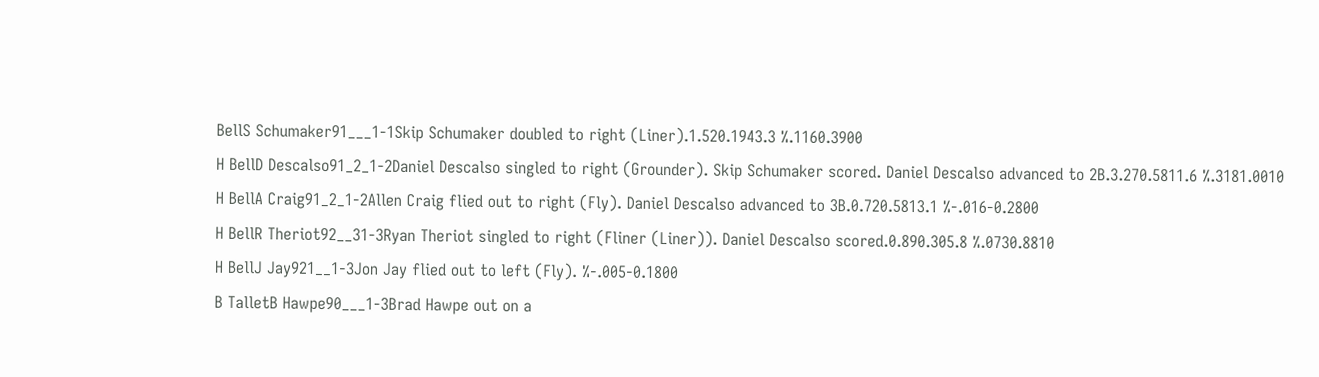BellS Schumaker91___1-1Skip Schumaker doubled to right (Liner).1.520.1943.3 %.1160.3900
H BellD Descalso91_2_1-2Daniel Descalso singled to right (Grounder). Skip Schumaker scored. Daniel Descalso advanced to 2B.3.270.5811.6 %.3181.0010
H BellA Craig91_2_1-2Allen Craig flied out to right (Fly). Daniel Descalso advanced to 3B.0.720.5813.1 %-.016-0.2800
H BellR Theriot92__31-3Ryan Theriot singled to right (Fliner (Liner)). Daniel Descalso scored.0.890.305.8 %.0730.8810
H BellJ Jay921__1-3Jon Jay flied out to left (Fly). %-.005-0.1800
B TalletB Hawpe90___1-3Brad Hawpe out on a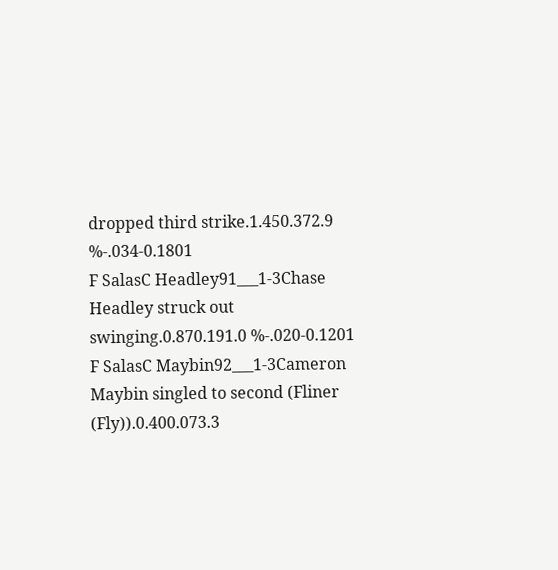dropped third strike.1.450.372.9 %-.034-0.1801
F SalasC Headley91___1-3Chase Headley struck out swinging.0.870.191.0 %-.020-0.1201
F SalasC Maybin92___1-3Cameron Maybin singled to second (Fliner (Fly)).0.400.073.3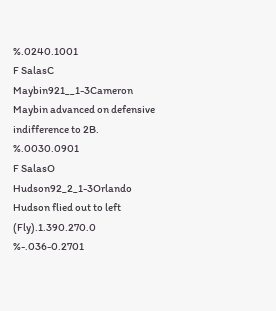%.0240.1001
F SalasC Maybin921__1-3Cameron Maybin advanced on defensive indifference to 2B. %.0030.0901
F SalasO Hudson92_2_1-3Orlando Hudson flied out to left (Fly).1.390.270.0 %-.036-0.2701